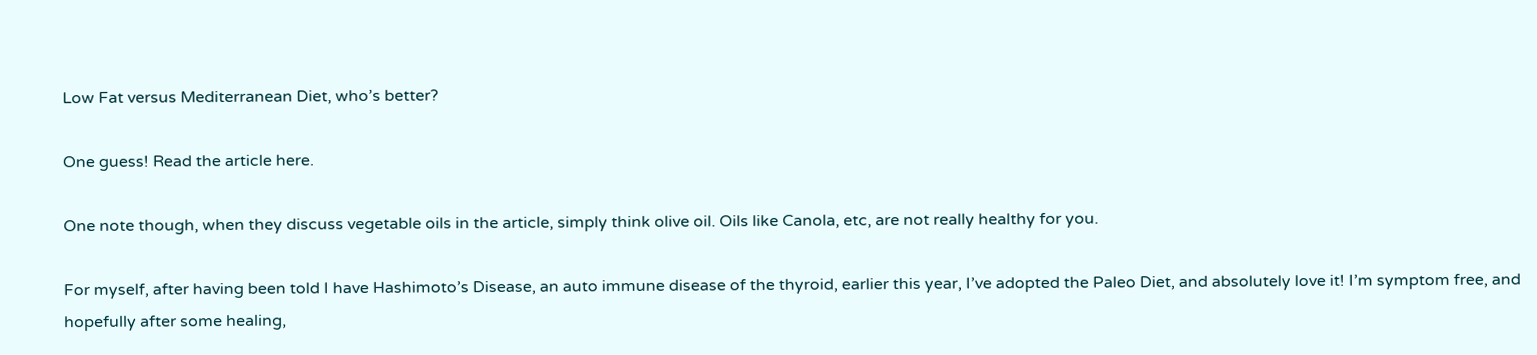Low Fat versus Mediterranean Diet, who’s better?

One guess! Read the article here.

One note though, when they discuss vegetable oils in the article, simply think olive oil. Oils like Canola, etc, are not really healthy for you.

For myself, after having been told I have Hashimoto’s Disease, an auto immune disease of the thyroid, earlier this year, I’ve adopted the Paleo Diet, and absolutely love it! I’m symptom free, and hopefully after some healing,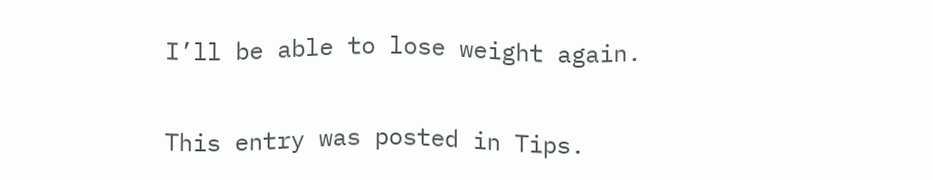I’ll be able to lose weight again.

This entry was posted in Tips.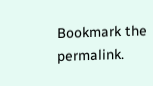Bookmark the permalink.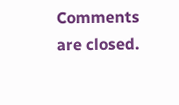Comments are closed.